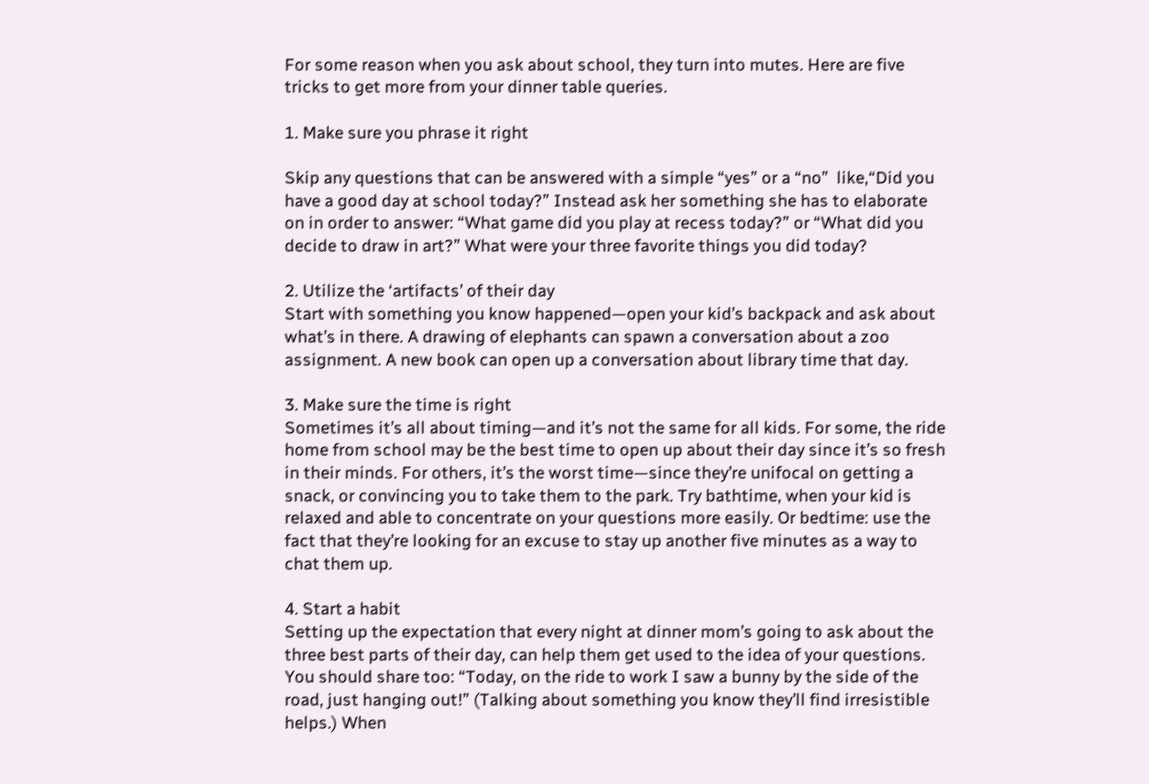For some reason when you ask about school, they turn into mutes. Here are five tricks to get more from your dinner table queries.

1. Make sure you phrase it right

Skip any questions that can be answered with a simple “yes” or a “no”  like,“Did you have a good day at school today?” Instead ask her something she has to elaborate on in order to answer: “What game did you play at recess today?” or “What did you decide to draw in art?” What were your three favorite things you did today?

2. Utilize the ‘artifacts’ of their day
Start with something you know happened—open your kid’s backpack and ask about what’s in there. A drawing of elephants can spawn a conversation about a zoo assignment. A new book can open up a conversation about library time that day.

3. Make sure the time is right
Sometimes it’s all about timing—and it’s not the same for all kids. For some, the ride home from school may be the best time to open up about their day since it’s so fresh in their minds. For others, it’s the worst time—since they’re unifocal on getting a snack, or convincing you to take them to the park. Try bathtime, when your kid is relaxed and able to concentrate on your questions more easily. Or bedtime: use the fact that they’re looking for an excuse to stay up another five minutes as a way to chat them up.

4. Start a habit
Setting up the expectation that every night at dinner mom’s going to ask about the three best parts of their day, can help them get used to the idea of your questions. You should share too: “Today, on the ride to work I saw a bunny by the side of the road, just hanging out!” (Talking about something you know they’ll find irresistible helps.) When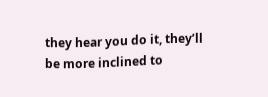they hear you do it, they’ll be more inclined to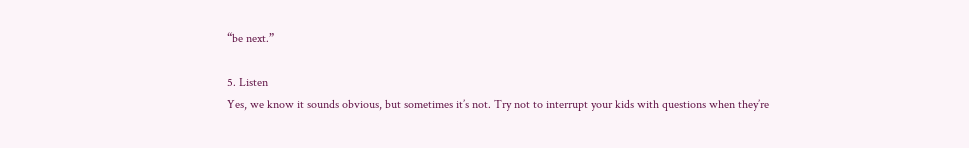“be next.”

5. Listen
Yes, we know it sounds obvious, but sometimes it’s not. Try not to interrupt your kids with questions when they’re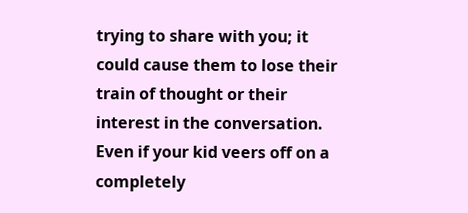trying to share with you; it could cause them to lose their train of thought or their interest in the conversation. Even if your kid veers off on a completely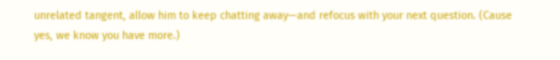unrelated tangent, allow him to keep chatting away—and refocus with your next question. (Cause yes, we know you have more.)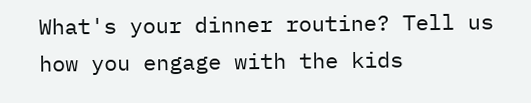What's your dinner routine? Tell us how you engage with the kids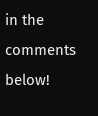in the comments below!